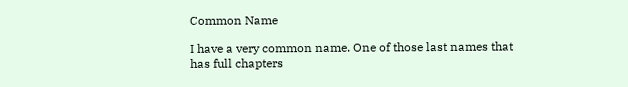Common Name

I have a very common name. One of those last names that has full chapters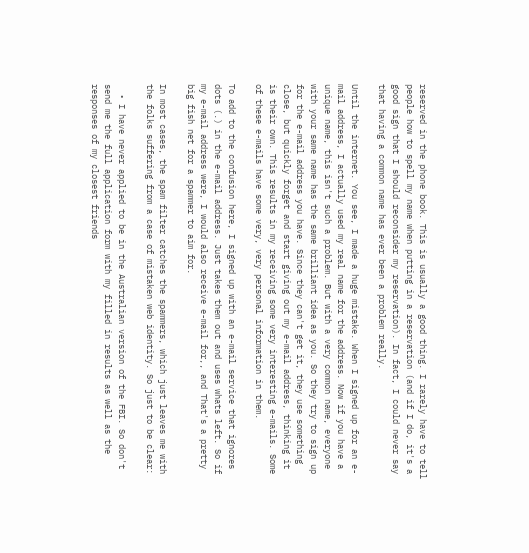reserved in the phone book. This is usually a good thing. I rarely have to tell people how to spell my name when putting in a reservation (and if I do, it's a good sign that I should reconsider my reservation). In fact, I could never say that having a common name has ever been a problem really.

Until the internet. You see, I made a huge mistake. When I signed up for an e-mail address, I actually used my real name for the address. Now if you have a unique name, this isn't such a problem. But with a very common name, everyone with your same name has the same brilliant idea as you. So they try to sign up for the e-mail address you have. Since they can't get it, they use something close, but quickly forget and start giving out my e-mail address, thinking it is their own. This results in my receiving some very interesting e-mails. Some of these e-mails have some very, very personal information in them.

To add to the confusion here, I signed up with an e-mail service that ignores dots (.) in the e-mail address. Just takes them out and uses whats left. So if my e-mail address were, I would also receive e-mail for,, and That's a pretty big fish net for a spammer to aim for.

In most cases, the spam filter catches the spammers, which just leaves me with the folks suffering from a case of mistaken web identity. So just to be clear:

  • I have never applied to be in the Australian version of the FBI. So don't send me the full application form with my filled in results as well as the responses of my closest friends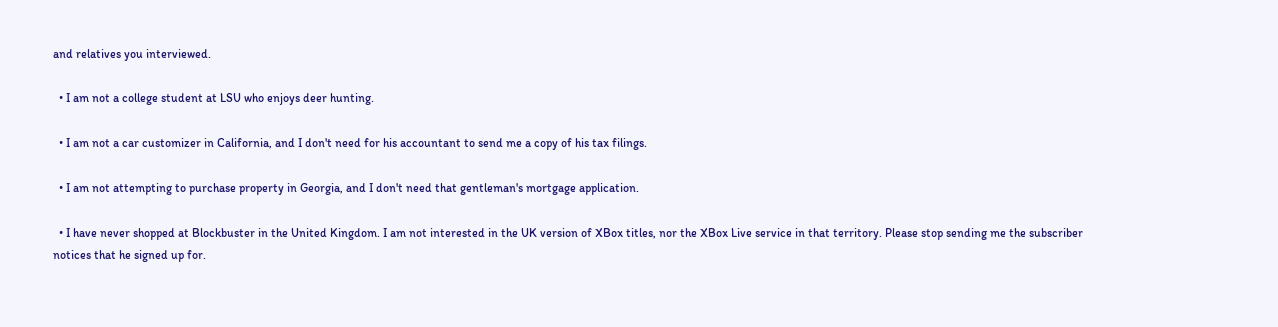and relatives you interviewed.

  • I am not a college student at LSU who enjoys deer hunting.

  • I am not a car customizer in California, and I don't need for his accountant to send me a copy of his tax filings.

  • I am not attempting to purchase property in Georgia, and I don't need that gentleman's mortgage application.

  • I have never shopped at Blockbuster in the United Kingdom. I am not interested in the UK version of XBox titles, nor the XBox Live service in that territory. Please stop sending me the subscriber notices that he signed up for.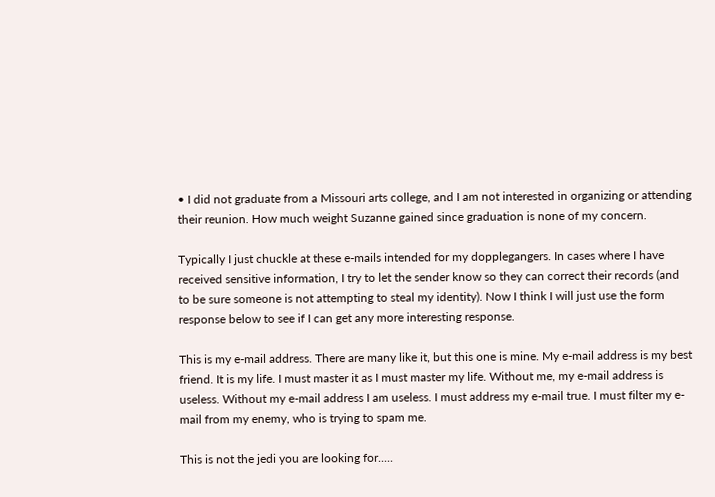• I did not graduate from a Missouri arts college, and I am not interested in organizing or attending their reunion. How much weight Suzanne gained since graduation is none of my concern.

Typically I just chuckle at these e-mails intended for my dopplegangers. In cases where I have received sensitive information, I try to let the sender know so they can correct their records (and to be sure someone is not attempting to steal my identity). Now I think I will just use the form response below to see if I can get any more interesting response.

This is my e-mail address. There are many like it, but this one is mine. My e-mail address is my best friend. It is my life. I must master it as I must master my life. Without me, my e-mail address is useless. Without my e-mail address I am useless. I must address my e-mail true. I must filter my e-mail from my enemy, who is trying to spam me.

This is not the jedi you are looking for.....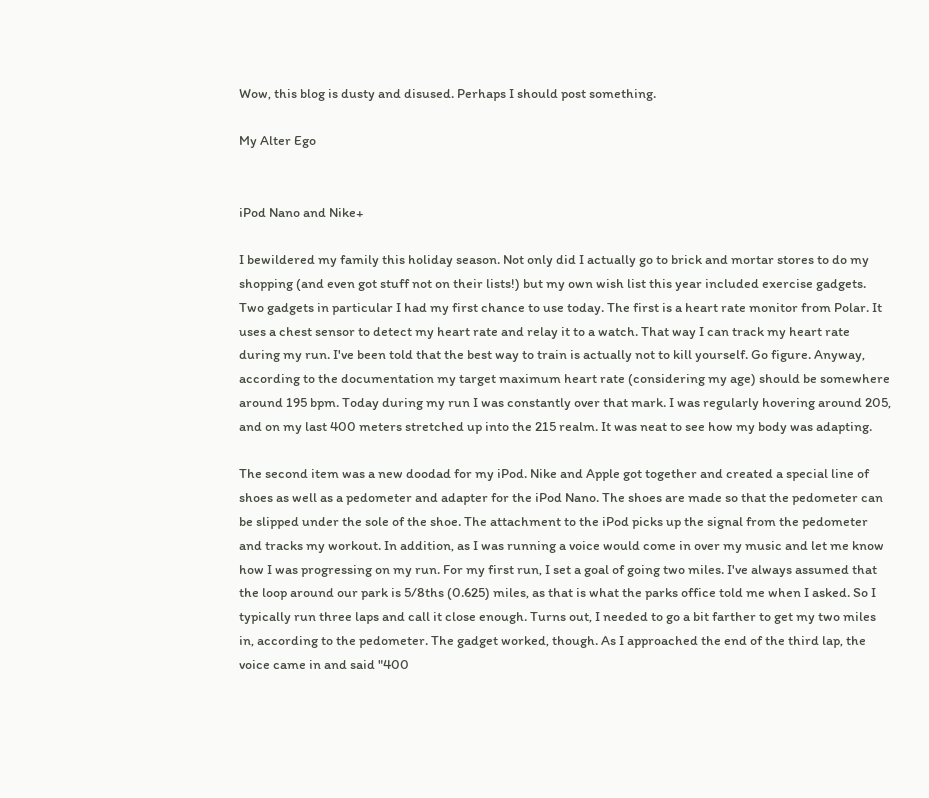Wow, this blog is dusty and disused. Perhaps I should post something.

My Alter Ego


iPod Nano and Nike+

I bewildered my family this holiday season. Not only did I actually go to brick and mortar stores to do my shopping (and even got stuff not on their lists!) but my own wish list this year included exercise gadgets. Two gadgets in particular I had my first chance to use today. The first is a heart rate monitor from Polar. It uses a chest sensor to detect my heart rate and relay it to a watch. That way I can track my heart rate during my run. I've been told that the best way to train is actually not to kill yourself. Go figure. Anyway, according to the documentation my target maximum heart rate (considering my age) should be somewhere around 195 bpm. Today during my run I was constantly over that mark. I was regularly hovering around 205, and on my last 400 meters stretched up into the 215 realm. It was neat to see how my body was adapting.

The second item was a new doodad for my iPod. Nike and Apple got together and created a special line of shoes as well as a pedometer and adapter for the iPod Nano. The shoes are made so that the pedometer can be slipped under the sole of the shoe. The attachment to the iPod picks up the signal from the pedometer and tracks my workout. In addition, as I was running a voice would come in over my music and let me know how I was progressing on my run. For my first run, I set a goal of going two miles. I've always assumed that the loop around our park is 5/8ths (0.625) miles, as that is what the parks office told me when I asked. So I typically run three laps and call it close enough. Turns out, I needed to go a bit farther to get my two miles in, according to the pedometer. The gadget worked, though. As I approached the end of the third lap, the voice came in and said "400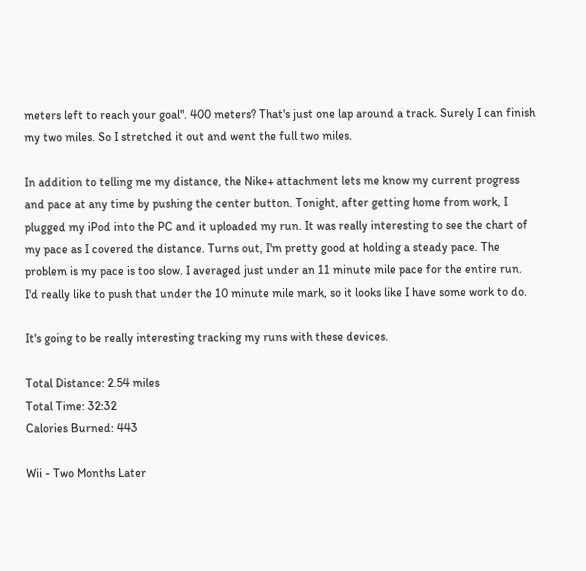meters left to reach your goal". 400 meters? That's just one lap around a track. Surely I can finish my two miles. So I stretched it out and went the full two miles.

In addition to telling me my distance, the Nike+ attachment lets me know my current progress and pace at any time by pushing the center button. Tonight, after getting home from work, I plugged my iPod into the PC and it uploaded my run. It was really interesting to see the chart of my pace as I covered the distance. Turns out, I'm pretty good at holding a steady pace. The problem is my pace is too slow. I averaged just under an 11 minute mile pace for the entire run. I'd really like to push that under the 10 minute mile mark, so it looks like I have some work to do.

It's going to be really interesting tracking my runs with these devices.

Total Distance: 2.54 miles
Total Time: 32:32
Calories Burned: 443

Wii - Two Months Later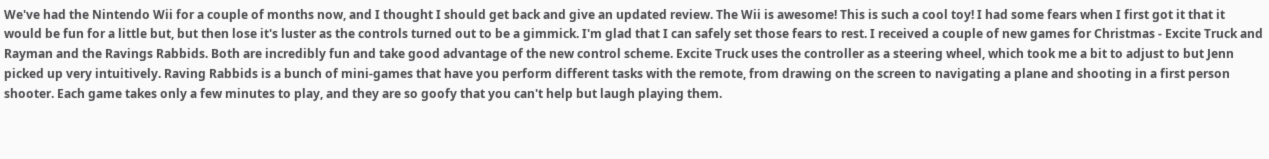We've had the Nintendo Wii for a couple of months now, and I thought I should get back and give an updated review. The Wii is awesome! This is such a cool toy! I had some fears when I first got it that it would be fun for a little but, but then lose it's luster as the controls turned out to be a gimmick. I'm glad that I can safely set those fears to rest. I received a couple of new games for Christmas - Excite Truck and Rayman and the Ravings Rabbids. Both are incredibly fun and take good advantage of the new control scheme. Excite Truck uses the controller as a steering wheel, which took me a bit to adjust to but Jenn picked up very intuitively. Raving Rabbids is a bunch of mini-games that have you perform different tasks with the remote, from drawing on the screen to navigating a plane and shooting in a first person shooter. Each game takes only a few minutes to play, and they are so goofy that you can't help but laugh playing them.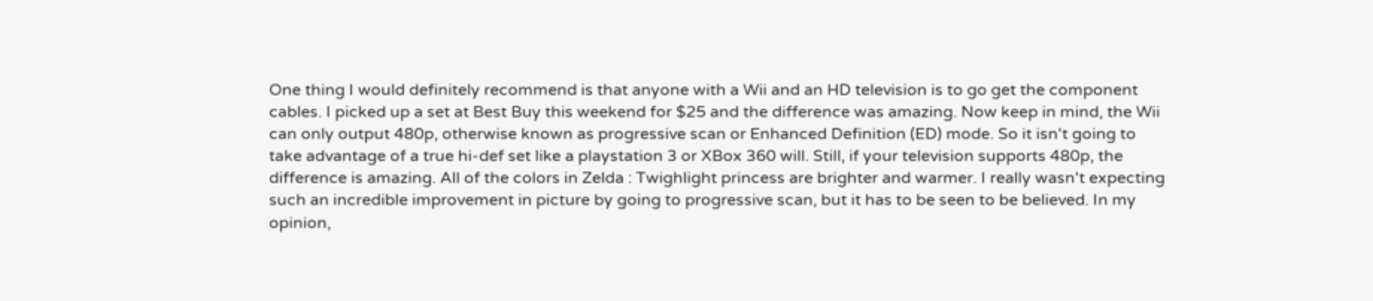One thing I would definitely recommend is that anyone with a Wii and an HD television is to go get the component cables. I picked up a set at Best Buy this weekend for $25 and the difference was amazing. Now keep in mind, the Wii can only output 480p, otherwise known as progressive scan or Enhanced Definition (ED) mode. So it isn't going to take advantage of a true hi-def set like a playstation 3 or XBox 360 will. Still, if your television supports 480p, the difference is amazing. All of the colors in Zelda : Twighlight princess are brighter and warmer. I really wasn't expecting such an incredible improvement in picture by going to progressive scan, but it has to be seen to be believed. In my opinion,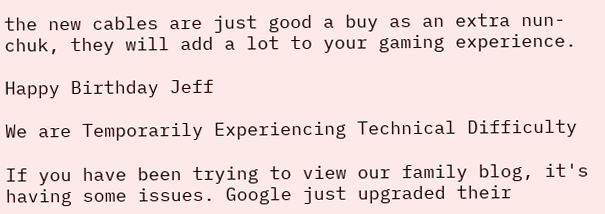the new cables are just good a buy as an extra nun-chuk, they will add a lot to your gaming experience.

Happy Birthday Jeff

We are Temporarily Experiencing Technical Difficulty

If you have been trying to view our family blog, it's having some issues. Google just upgraded their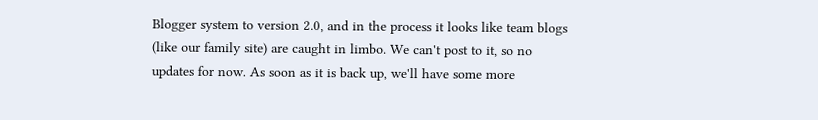Blogger system to version 2.0, and in the process it looks like team blogs (like our family site) are caught in limbo. We can't post to it, so no updates for now. As soon as it is back up, we'll have some more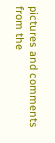pictures and comments from the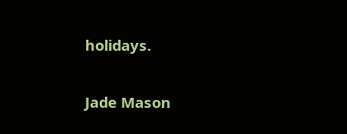holidays.

Jade Mason